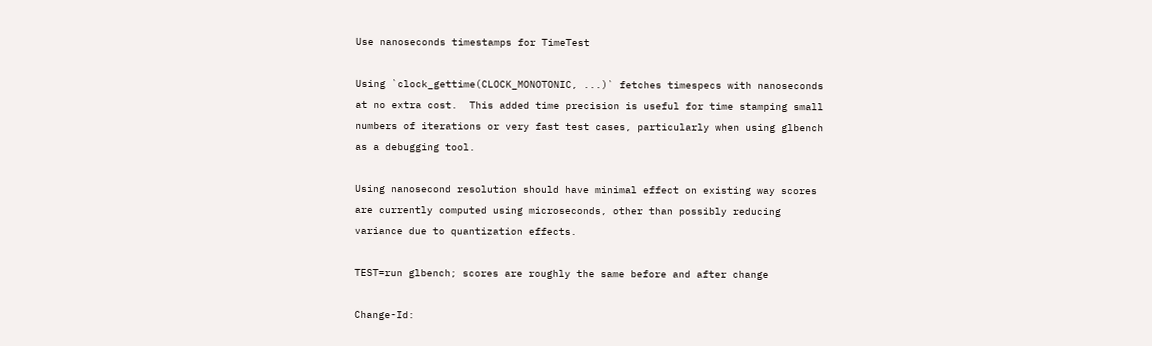Use nanoseconds timestamps for TimeTest

Using `clock_gettime(CLOCK_MONOTONIC, ...)` fetches timespecs with nanoseconds
at no extra cost.  This added time precision is useful for time stamping small
numbers of iterations or very fast test cases, particularly when using glbench
as a debugging tool.

Using nanosecond resolution should have minimal effect on existing way scores
are currently computed using microseconds, other than possibly reducing
variance due to quantization effects.

TEST=run glbench; scores are roughly the same before and after change

Change-Id: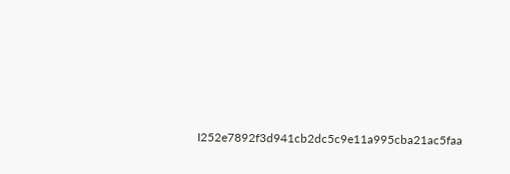I252e7892f3d941cb2dc5c9e11a995cba21ac5faa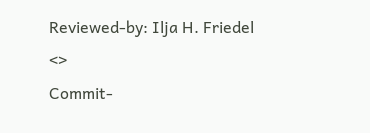Reviewed-by: Ilja H. Friedel <>
Commit-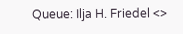Queue: Ilja H. Friedel <>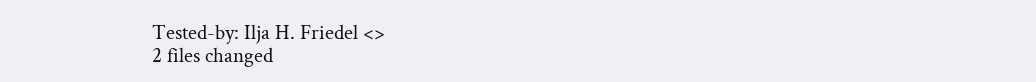Tested-by: Ilja H. Friedel <>
2 files changed